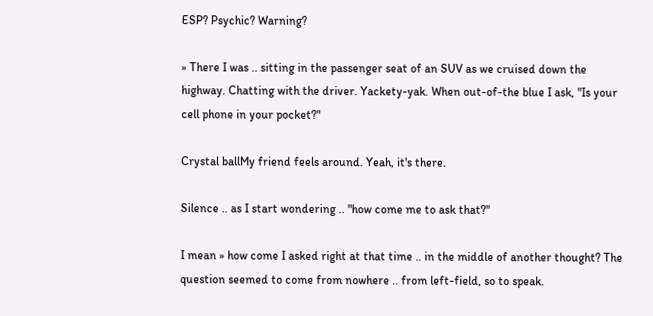ESP? Psychic? Warning?

» There I was .. sitting in the passenger seat of an SUV as we cruised down the highway. Chatting with the driver. Yackety-yak. When out-of-the blue I ask, "Is your cell phone in your pocket?"

Crystal ballMy friend feels around. Yeah, it's there.

Silence .. as I start wondering .. "how come me to ask that?"

I mean » how come I asked right at that time .. in the middle of another thought? The question seemed to come from nowhere .. from left-field, so to speak.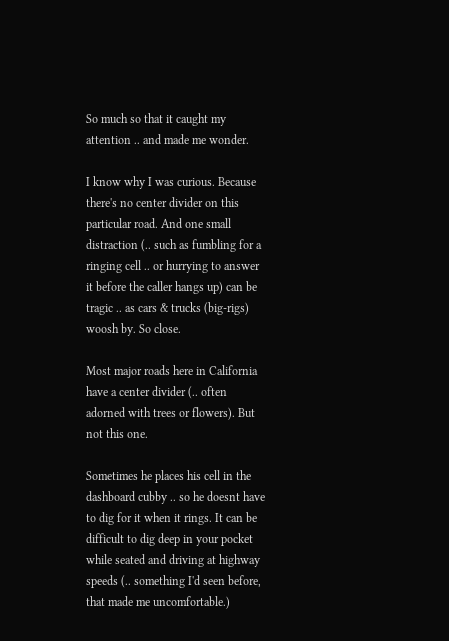So much so that it caught my attention .. and made me wonder.

I know why I was curious. Because there's no center divider on this particular road. And one small distraction (.. such as fumbling for a ringing cell .. or hurrying to answer it before the caller hangs up) can be tragic .. as cars & trucks (big-rigs) woosh by. So close.

Most major roads here in California have a center divider (.. often adorned with trees or flowers). But not this one.

Sometimes he places his cell in the dashboard cubby .. so he doesnt have to dig for it when it rings. It can be difficult to dig deep in your pocket while seated and driving at highway speeds (.. something I'd seen before, that made me uncomfortable.)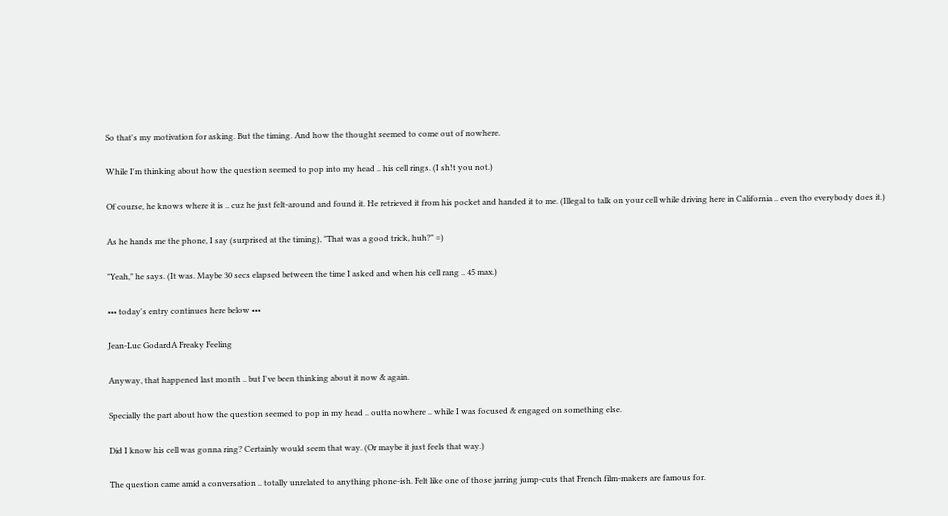So that's my motivation for asking. But the timing. And how the thought seemed to come out of nowhere.

While I'm thinking about how the question seemed to pop into my head .. his cell rings. (I sh!t you not.)

Of course, he knows where it is .. cuz he just felt-around and found it. He retrieved it from his pocket and handed it to me. (Illegal to talk on your cell while driving here in California .. even tho everybody does it.)

As he hands me the phone, I say (surprised at the timing), "That was a good trick, huh?" =)

"Yeah," he says. (It was. Maybe 30 secs elapsed between the time I asked and when his cell rang .. 45 max.)

••• today's entry continues here below •••

Jean-Luc GodardA Freaky Feeling

Anyway, that happened last month .. but I've been thinking about it now & again.

Specially the part about how the question seemed to pop in my head .. outta nowhere .. while I was focused & engaged on something else.

Did I know his cell was gonna ring? Certainly would seem that way. (Or maybe it just feels that way.)

The question came amid a conversation .. totally unrelated to anything phone-ish. Felt like one of those jarring jump-cuts that French film-makers are famous for.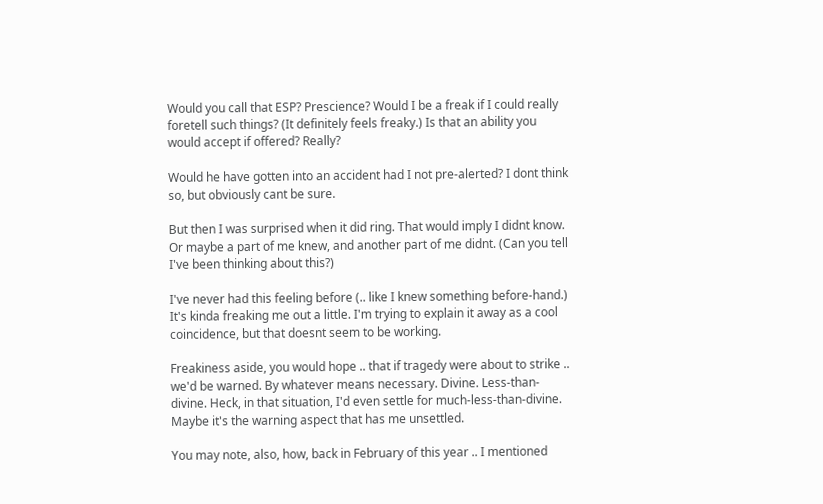Would you call that ESP? Prescience? Would I be a freak if I could really foretell such things? (It definitely feels freaky.) Is that an ability you would accept if offered? Really?

Would he have gotten into an accident had I not pre-alerted? I dont think so, but obviously cant be sure.

But then I was surprised when it did ring. That would imply I didnt know. Or maybe a part of me knew, and another part of me didnt. (Can you tell I've been thinking about this?)

I've never had this feeling before (.. like I knew something before-hand.) It's kinda freaking me out a little. I'm trying to explain it away as a cool coincidence, but that doesnt seem to be working.

Freakiness aside, you would hope .. that if tragedy were about to strike .. we'd be warned. By whatever means necessary. Divine. Less-than-divine. Heck, in that situation, I'd even settle for much-less-than-divine. Maybe it's the warning aspect that has me unsettled.

You may note, also, how, back in February of this year .. I mentioned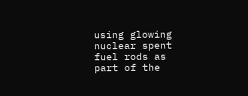using glowing nuclear spent fuel rods as part of the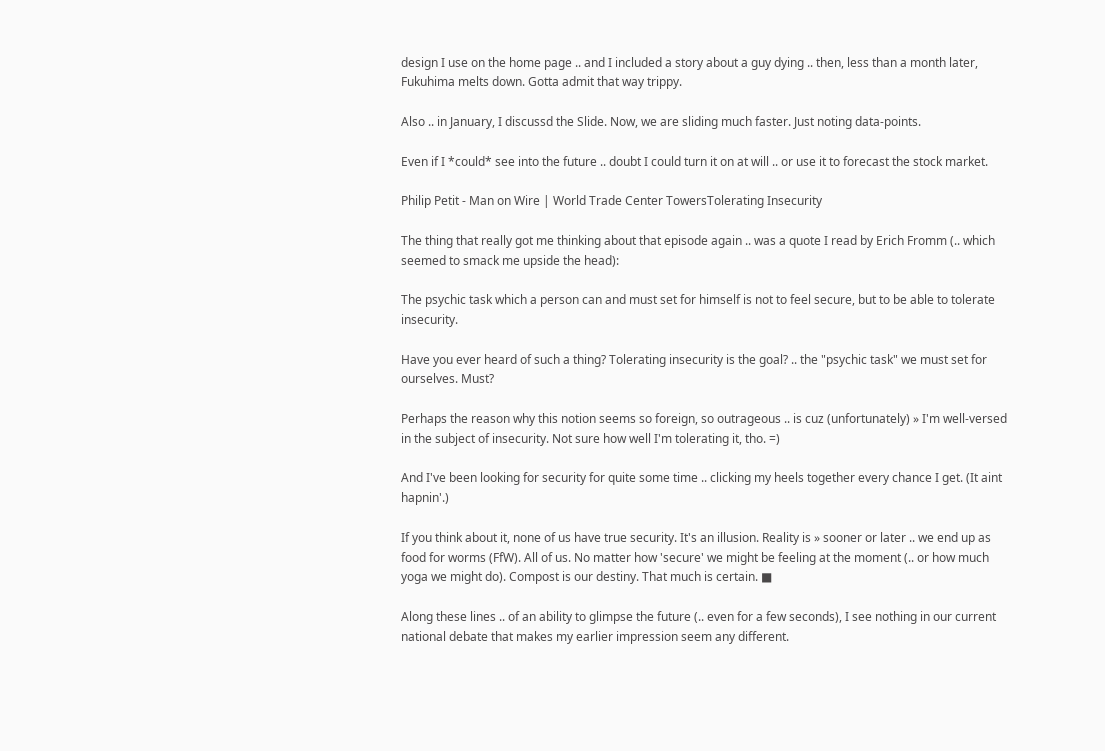design I use on the home page .. and I included a story about a guy dying .. then, less than a month later, Fukuhima melts down. Gotta admit that way trippy.

Also .. in January, I discussd the Slide. Now, we are sliding much faster. Just noting data-points.

Even if I *could* see into the future .. doubt I could turn it on at will .. or use it to forecast the stock market.

Philip Petit - Man on Wire | World Trade Center TowersTolerating Insecurity

The thing that really got me thinking about that episode again .. was a quote I read by Erich Fromm (.. which seemed to smack me upside the head):

The psychic task which a person can and must set for himself is not to feel secure, but to be able to tolerate insecurity.

Have you ever heard of such a thing? Tolerating insecurity is the goal? .. the "psychic task" we must set for ourselves. Must?

Perhaps the reason why this notion seems so foreign, so outrageous .. is cuz (unfortunately) » I'm well-versed in the subject of insecurity. Not sure how well I'm tolerating it, tho. =)

And I've been looking for security for quite some time .. clicking my heels together every chance I get. (It aint hapnin'.)

If you think about it, none of us have true security. It's an illusion. Reality is » sooner or later .. we end up as food for worms (FfW). All of us. No matter how 'secure' we might be feeling at the moment (.. or how much yoga we might do). Compost is our destiny. That much is certain. ■

Along these lines .. of an ability to glimpse the future (.. even for a few seconds), I see nothing in our current national debate that makes my earlier impression seem any different.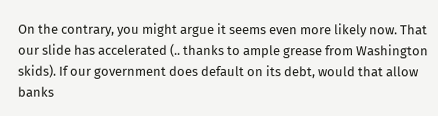On the contrary, you might argue it seems even more likely now. That our slide has accelerated (.. thanks to ample grease from Washington skids). If our government does default on its debt, would that allow banks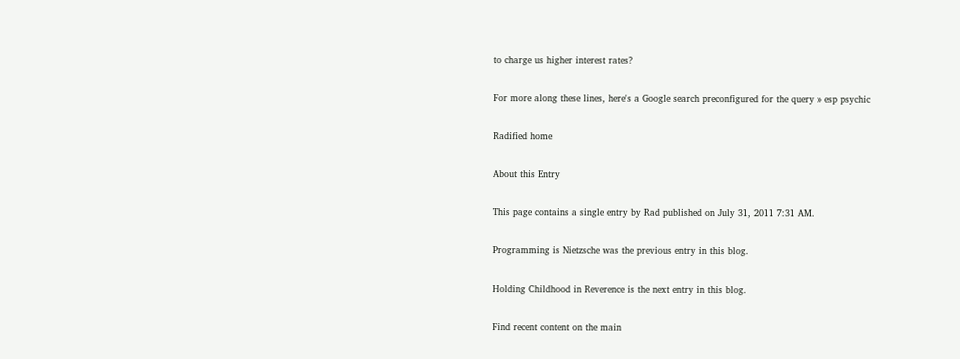to charge us higher interest rates?

For more along these lines, here's a Google search preconfigured for the query » esp psychic

Radified home

About this Entry

This page contains a single entry by Rad published on July 31, 2011 7:31 AM.

Programming is Nietzsche was the previous entry in this blog.

Holding Childhood in Reverence is the next entry in this blog.

Find recent content on the main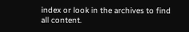index or look in the archives to find all content.